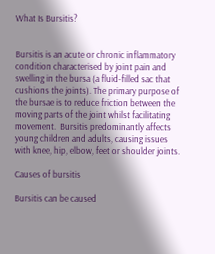What Is Bursitis?


Bursitis is an acute or chronic inflammatory condition characterised by joint pain and swelling in the bursa (a fluid-filled sac that cushions the joints). The primary purpose of the bursae is to reduce friction between the moving parts of the joint whilst facilitating movement.  Bursitis predominantly affects young children and adults, causing issues with knee, hip, elbow, feet or shoulder joints.

Causes of bursitis

Bursitis can be caused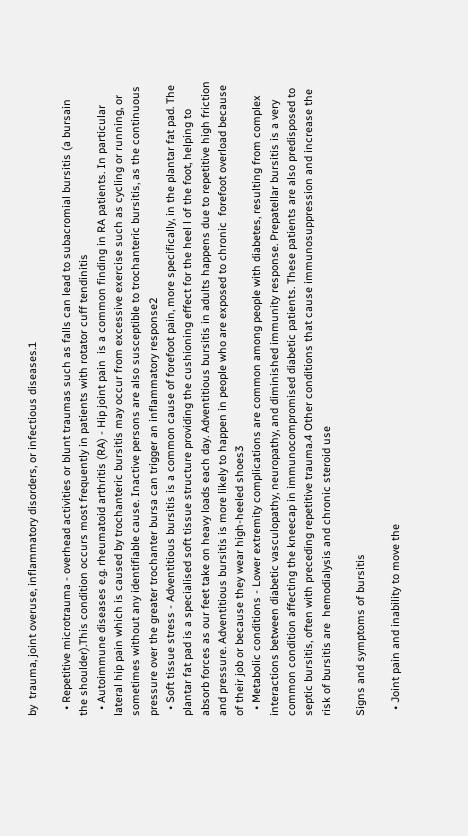by  trauma, joint overuse, inflammatory disorders, or infectious diseases.1

  • Repetitive microtrauma - overhead activities or blunt traumas such as falls can lead to subacromial bursitis (a bursain the shoulder).This condition occurs most frequently in patients with rotator cuff tendinitis
  • Autoimmune diseases e.g. rheumatoid arthritis (RA) - Hip joint pain  is a common finding in RA patients. In particular lateral hip pain which is caused by trochanteric bursitis may occur from excessive exercise such as cycling or running, or sometimes without any identifiable cause. Inactive persons are also susceptible to trochanteric bursitis, as the continuous pressure over the greater trochanter bursa can trigger an inflammatory response2
  • Soft tissue stress - Adventitious bursitis is a common cause of forefoot pain, more specifically, in the plantar fat pad. The plantar fat pad is a specialised soft tissue structure providing the cushioning effect for the heel l of the foot, helping to absorb forces as our feet take on heavy loads each day. Adventitious bursitis in adults happens due to repetitive high friction and pressure. Adventitious bursitis is more likely to happen in people who are exposed to chronic  forefoot overload because of their job or because they wear high-heeled shoes3
  • Metabolic conditions - Lower extremity complications are common among people with diabetes, resulting from complex interactions between diabetic vasculopathy, neuropathy, and diminished immunity response. Prepatellar bursitis is a very common condition affecting the kneecap in immunocompromised diabetic patients. These patients are also predisposed to septic bursitis, often with preceding repetitive trauma.4 Other conditions that cause immunosuppression and increase the risk of bursitis are  hemodialysis and chronic steroid use

Signs and symptoms of bursitis

  • Joint pain and inability to move the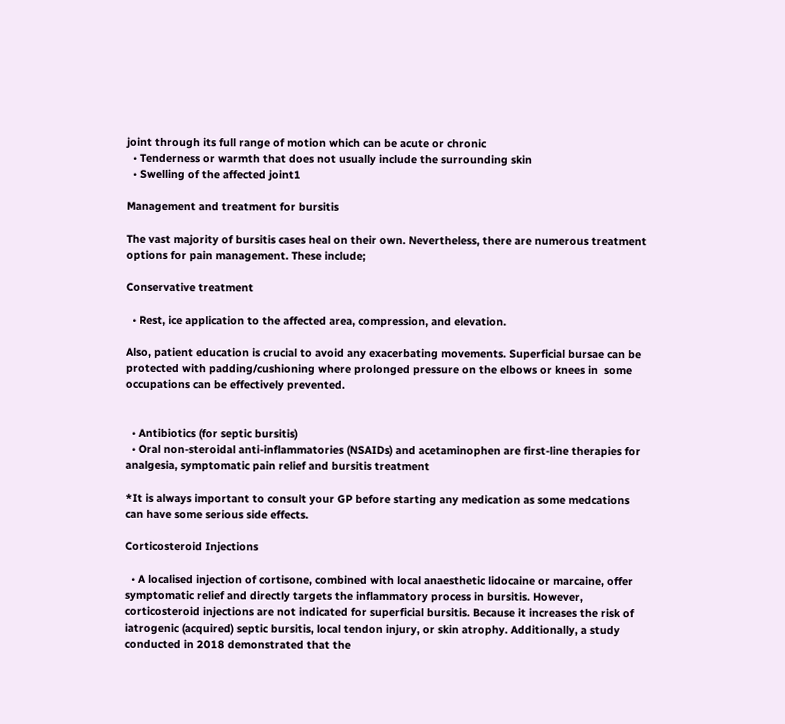joint through its full range of motion which can be acute or chronic
  • Tenderness or warmth that does not usually include the surrounding skin
  • Swelling of the affected joint1

Management and treatment for bursitis

The vast majority of bursitis cases heal on their own. Nevertheless, there are numerous treatment options for pain management. These include;

Conservative treatment

  • Rest, ice application to the affected area, compression, and elevation.

Also, patient education is crucial to avoid any exacerbating movements. Superficial bursae can be protected with padding/cushioning where prolonged pressure on the elbows or knees in  some occupations can be effectively prevented.


  • Antibiotics (for septic bursitis)
  • Oral non-steroidal anti-inflammatories (NSAIDs) and acetaminophen are first-line therapies for analgesia, symptomatic pain relief and bursitis treatment

*It is always important to consult your GP before starting any medication as some medcations can have some serious side effects.

Corticosteroid Injections

  • A localised injection of cortisone, combined with local anaesthetic lidocaine or marcaine, offer symptomatic relief and directly targets the inflammatory process in bursitis. However, corticosteroid injections are not indicated for superficial bursitis. Because it increases the risk of iatrogenic (acquired) septic bursitis, local tendon injury, or skin atrophy. Additionally, a study conducted in 2018 demonstrated that the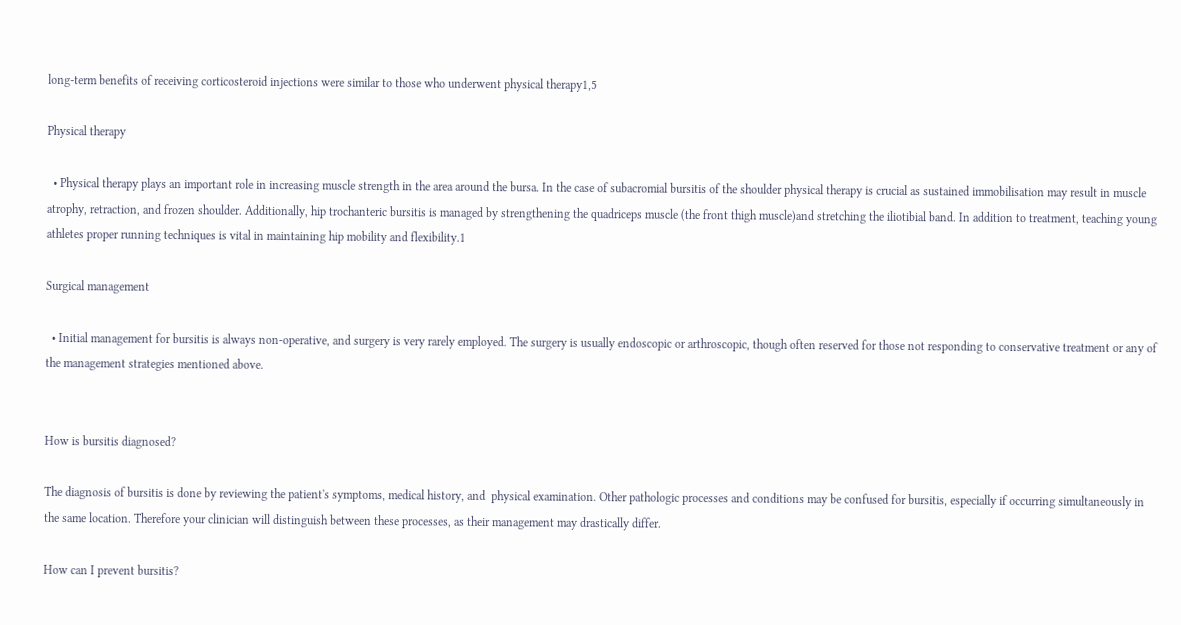long-term benefits of receiving corticosteroid injections were similar to those who underwent physical therapy1,5

Physical therapy

  • Physical therapy plays an important role in increasing muscle strength in the area around the bursa. In the case of subacromial bursitis of the shoulder physical therapy is crucial as sustained immobilisation may result in muscle atrophy, retraction, and frozen shoulder. Additionally, hip trochanteric bursitis is managed by strengthening the quadriceps muscle (the front thigh muscle)and stretching the iliotibial band. In addition to treatment, teaching young athletes proper running techniques is vital in maintaining hip mobility and flexibility.1

Surgical management

  • Initial management for bursitis is always non-operative, and surgery is very rarely employed. The surgery is usually endoscopic or arthroscopic, though often reserved for those not responding to conservative treatment or any of the management strategies mentioned above.


How is bursitis diagnosed?

The diagnosis of bursitis is done by reviewing the patient's symptoms, medical history, and  physical examination. Other pathologic processes and conditions may be confused for bursitis, especially if occurring simultaneously in the same location. Therefore your clinician will distinguish between these processes, as their management may drastically differ.

How can I prevent bursitis?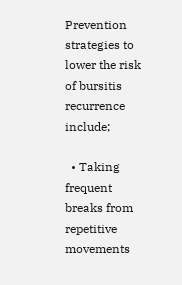Prevention strategies to lower the risk of bursitis recurrence include;

  • Taking frequent breaks from repetitive movements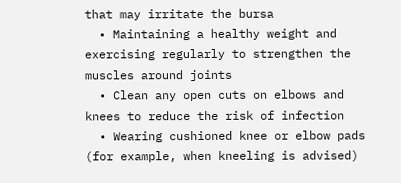that may irritate the bursa
  • Maintaining a healthy weight and exercising regularly to strengthen the muscles around joints
  • Clean any open cuts on elbows and knees to reduce the risk of infection
  • Wearing cushioned knee or elbow pads (for example, when kneeling is advised)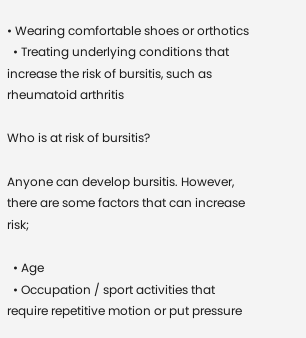• Wearing comfortable shoes or orthotics
  • Treating underlying conditions that increase the risk of bursitis, such as rheumatoid arthritis

Who is at risk of bursitis?

Anyone can develop bursitis. However, there are some factors that can increase risk;

  • Age
  • Occupation / sport activities that require repetitive motion or put pressure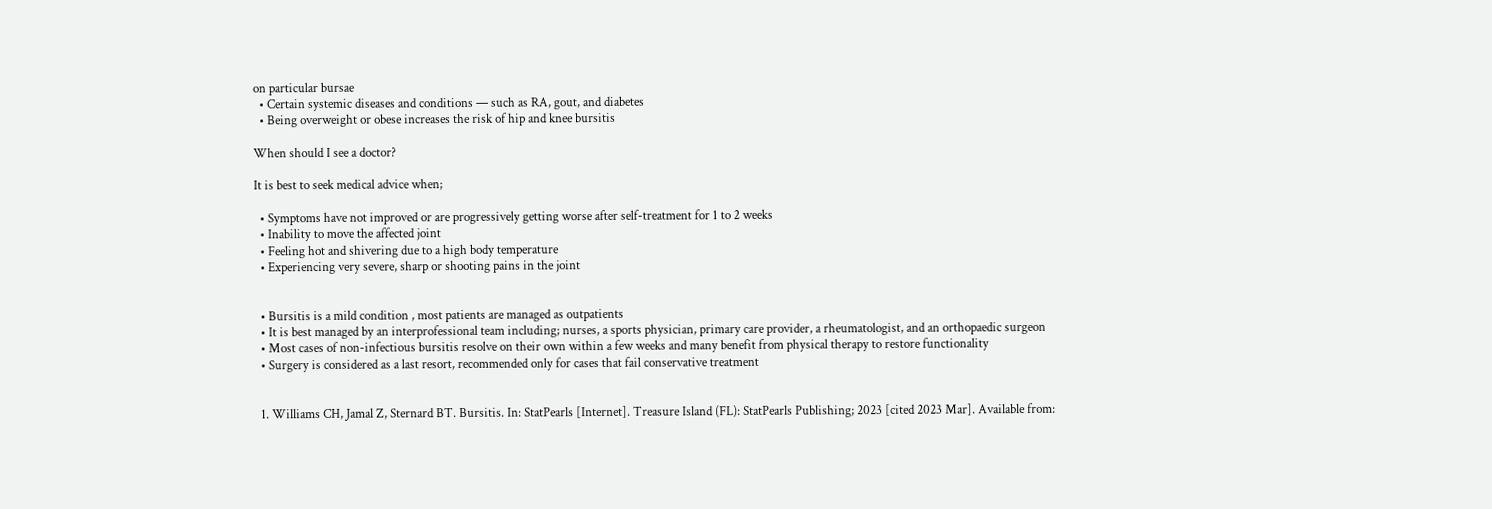on particular bursae
  • Certain systemic diseases and conditions — such as RA, gout, and diabetes
  • Being overweight or obese increases the risk of hip and knee bursitis

When should I see a doctor?

It is best to seek medical advice when;

  • Symptoms have not improved or are progressively getting worse after self-treatment for 1 to 2 weeks
  • Inability to move the affected joint
  • Feeling hot and shivering due to a high body temperature
  • Experiencing very severe, sharp or shooting pains in the joint


  • Bursitis is a mild condition , most patients are managed as outpatients
  • It is best managed by an interprofessional team including; nurses, a sports physician, primary care provider, a rheumatologist, and an orthopaedic surgeon
  • Most cases of non-infectious bursitis resolve on their own within a few weeks and many benefit from physical therapy to restore functionality
  • Surgery is considered as a last resort, recommended only for cases that fail conservative treatment


  1. Williams CH, Jamal Z, Sternard BT. Bursitis. In: StatPearls [Internet]. Treasure Island (FL): StatPearls Publishing; 2023 [cited 2023 Mar]. Available from: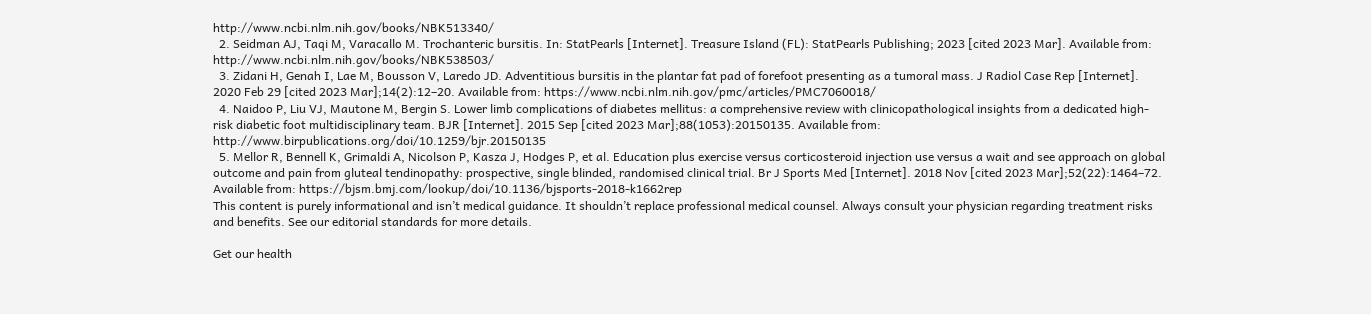http://www.ncbi.nlm.nih.gov/books/NBK513340/
  2. Seidman AJ, Taqi M, Varacallo M. Trochanteric bursitis. In: StatPearls [Internet]. Treasure Island (FL): StatPearls Publishing; 2023 [cited 2023 Mar]. Available from: http://www.ncbi.nlm.nih.gov/books/NBK538503/
  3. Zidani H, Genah I, Lae M, Bousson V, Laredo JD. Adventitious bursitis in the plantar fat pad of forefoot presenting as a tumoral mass. J Radiol Case Rep [Internet]. 2020 Feb 29 [cited 2023 Mar];14(2):12–20. Available from: https://www.ncbi.nlm.nih.gov/pmc/articles/PMC7060018/
  4. Naidoo P, Liu VJ, Mautone M, Bergin S. Lower limb complications of diabetes mellitus: a comprehensive review with clinicopathological insights from a dedicated high-risk diabetic foot multidisciplinary team. BJR [Internet]. 2015 Sep [cited 2023 Mar];88(1053):20150135. Available from: http://www.birpublications.org/doi/10.1259/bjr.20150135
  5. Mellor R, Bennell K, Grimaldi A, Nicolson P, Kasza J, Hodges P, et al. Education plus exercise versus corticosteroid injection use versus a wait and see approach on global outcome and pain from gluteal tendinopathy: prospective, single blinded, randomised clinical trial. Br J Sports Med [Internet]. 2018 Nov [cited 2023 Mar];52(22):1464–72. Available from: https://bjsm.bmj.com/lookup/doi/10.1136/bjsports-2018-k1662rep
This content is purely informational and isn’t medical guidance. It shouldn’t replace professional medical counsel. Always consult your physician regarding treatment risks and benefits. See our editorial standards for more details.

Get our health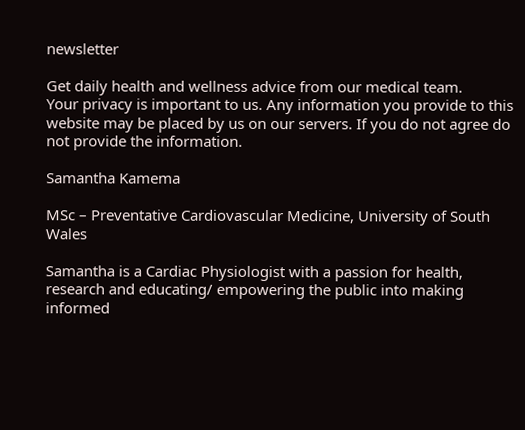newsletter

Get daily health and wellness advice from our medical team.
Your privacy is important to us. Any information you provide to this website may be placed by us on our servers. If you do not agree do not provide the information.

Samantha Kamema

MSc – Preventative Cardiovascular Medicine, University of South Wales

Samantha is a Cardiac Physiologist with a passion for health, research and educating/ empowering the public into making informed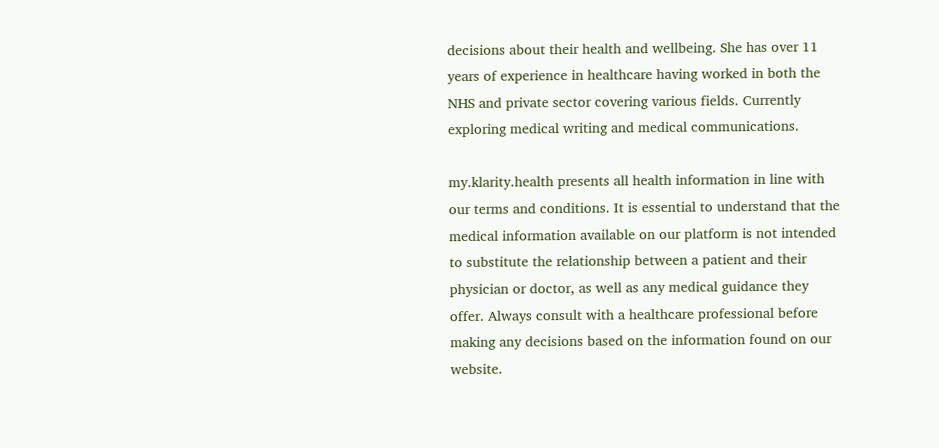decisions about their health and wellbeing. She has over 11 years of experience in healthcare having worked in both the NHS and private sector covering various fields. Currently exploring medical writing and medical communications.

my.klarity.health presents all health information in line with our terms and conditions. It is essential to understand that the medical information available on our platform is not intended to substitute the relationship between a patient and their physician or doctor, as well as any medical guidance they offer. Always consult with a healthcare professional before making any decisions based on the information found on our website.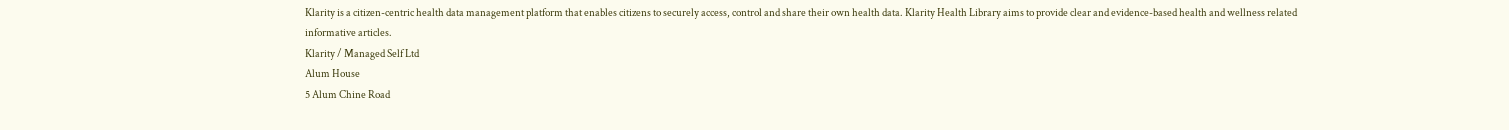Klarity is a citizen-centric health data management platform that enables citizens to securely access, control and share their own health data. Klarity Health Library aims to provide clear and evidence-based health and wellness related informative articles.
Klarity / Managed Self Ltd
Alum House
5 Alum Chine Road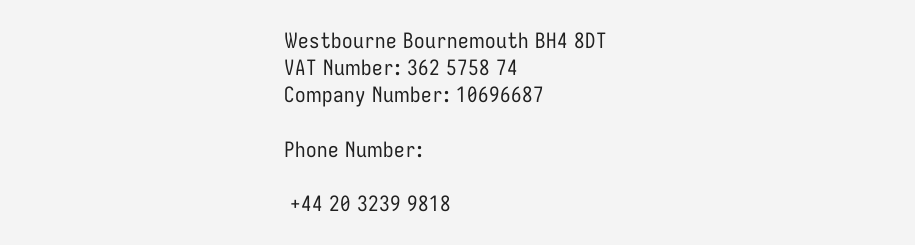Westbourne Bournemouth BH4 8DT
VAT Number: 362 5758 74
Company Number: 10696687

Phone Number:

 +44 20 3239 9818